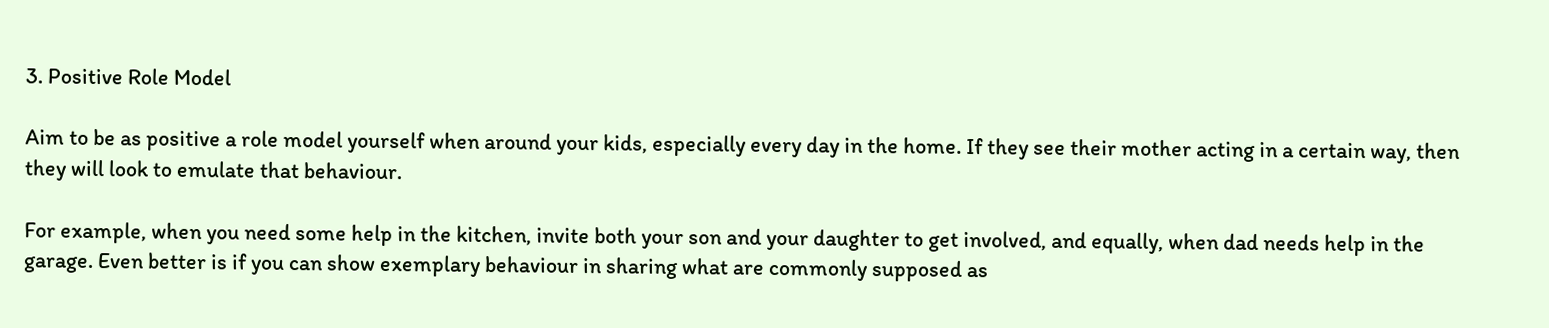3. Positive Role Model

Aim to be as positive a role model yourself when around your kids, especially every day in the home. If they see their mother acting in a certain way, then they will look to emulate that behaviour.

For example, when you need some help in the kitchen, invite both your son and your daughter to get involved, and equally, when dad needs help in the garage. Even better is if you can show exemplary behaviour in sharing what are commonly supposed as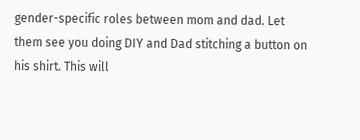gender-specific roles between mom and dad. Let them see you doing DIY and Dad stitching a button on his shirt. This will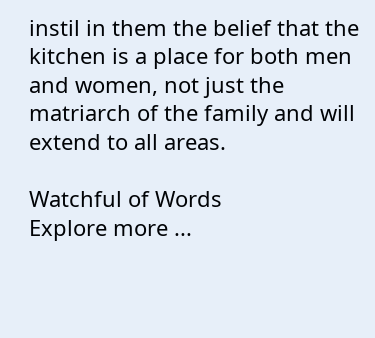instil in them the belief that the kitchen is a place for both men and women, not just the matriarch of the family and will extend to all areas.

Watchful of Words
Explore more ...